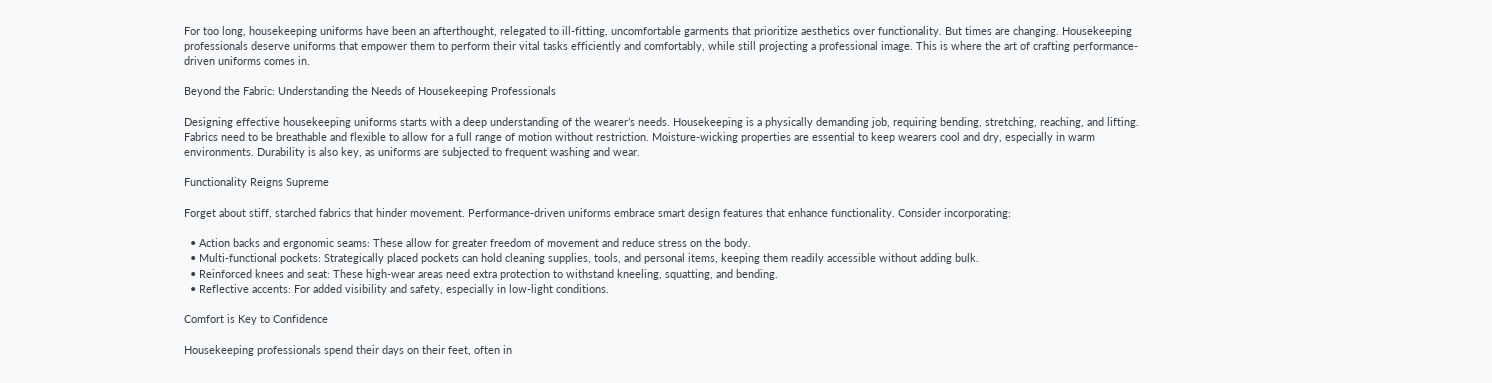For too long, housekeeping uniforms have been an afterthought, relegated to ill-fitting, uncomfortable garments that prioritize aesthetics over functionality. But times are changing. Housekeeping professionals deserve uniforms that empower them to perform their vital tasks efficiently and comfortably, while still projecting a professional image. This is where the art of crafting performance-driven uniforms comes in.

Beyond the Fabric: Understanding the Needs of Housekeeping Professionals

Designing effective housekeeping uniforms starts with a deep understanding of the wearer’s needs. Housekeeping is a physically demanding job, requiring bending, stretching, reaching, and lifting. Fabrics need to be breathable and flexible to allow for a full range of motion without restriction. Moisture-wicking properties are essential to keep wearers cool and dry, especially in warm environments. Durability is also key, as uniforms are subjected to frequent washing and wear.

Functionality Reigns Supreme

Forget about stiff, starched fabrics that hinder movement. Performance-driven uniforms embrace smart design features that enhance functionality. Consider incorporating:

  • Action backs and ergonomic seams: These allow for greater freedom of movement and reduce stress on the body.
  • Multi-functional pockets: Strategically placed pockets can hold cleaning supplies, tools, and personal items, keeping them readily accessible without adding bulk.
  • Reinforced knees and seat: These high-wear areas need extra protection to withstand kneeling, squatting, and bending.
  • Reflective accents: For added visibility and safety, especially in low-light conditions.

Comfort is Key to Confidence

Housekeeping professionals spend their days on their feet, often in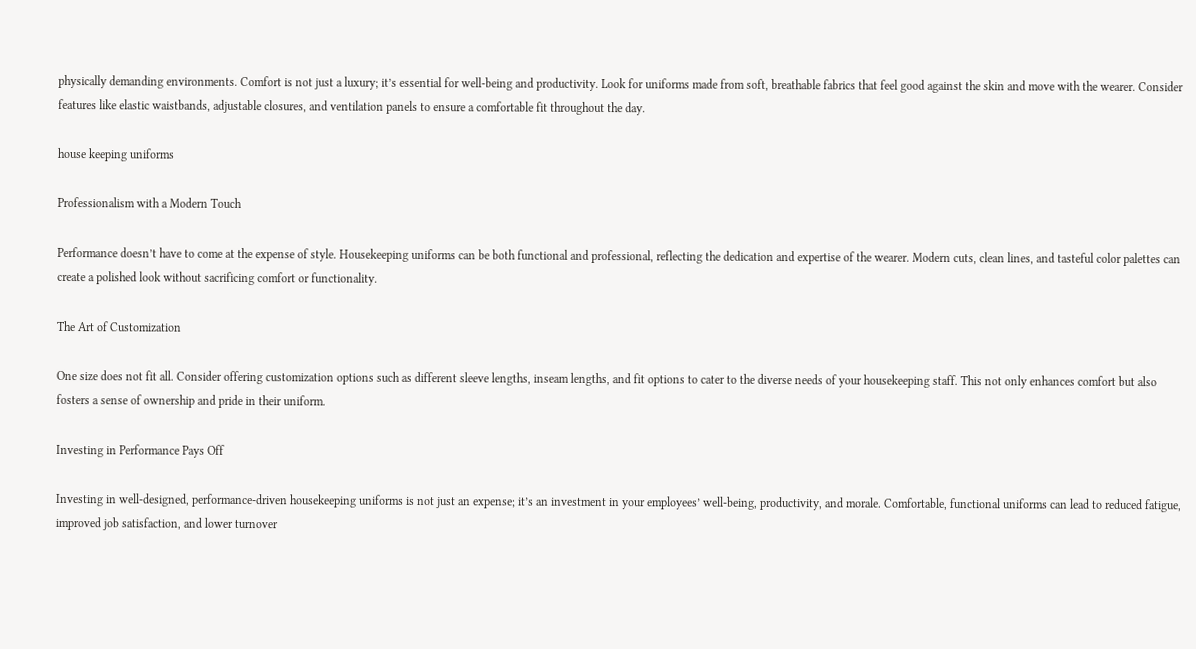physically demanding environments. Comfort is not just a luxury; it’s essential for well-being and productivity. Look for uniforms made from soft, breathable fabrics that feel good against the skin and move with the wearer. Consider features like elastic waistbands, adjustable closures, and ventilation panels to ensure a comfortable fit throughout the day.

house keeping uniforms

Professionalism with a Modern Touch

Performance doesn’t have to come at the expense of style. Housekeeping uniforms can be both functional and professional, reflecting the dedication and expertise of the wearer. Modern cuts, clean lines, and tasteful color palettes can create a polished look without sacrificing comfort or functionality.

The Art of Customization

One size does not fit all. Consider offering customization options such as different sleeve lengths, inseam lengths, and fit options to cater to the diverse needs of your housekeeping staff. This not only enhances comfort but also fosters a sense of ownership and pride in their uniform.

Investing in Performance Pays Off

Investing in well-designed, performance-driven housekeeping uniforms is not just an expense; it’s an investment in your employees’ well-being, productivity, and morale. Comfortable, functional uniforms can lead to reduced fatigue, improved job satisfaction, and lower turnover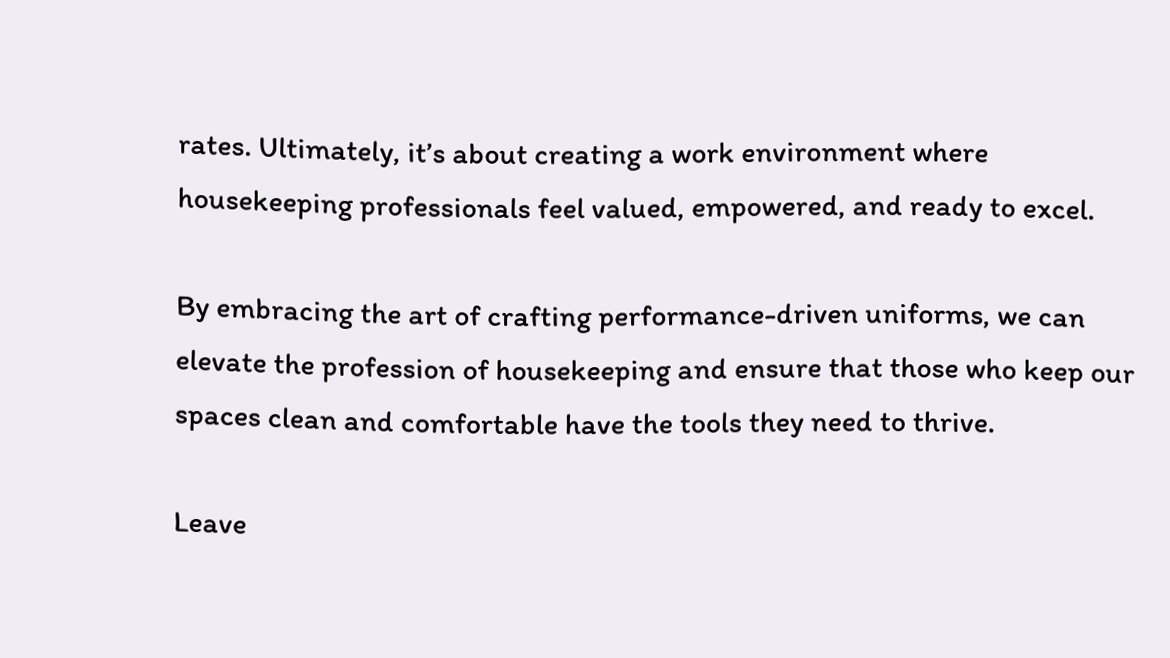rates. Ultimately, it’s about creating a work environment where housekeeping professionals feel valued, empowered, and ready to excel.

By embracing the art of crafting performance-driven uniforms, we can elevate the profession of housekeeping and ensure that those who keep our spaces clean and comfortable have the tools they need to thrive.

Leave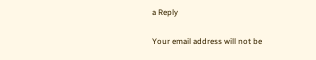a Reply

Your email address will not be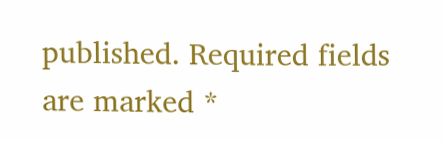published. Required fields are marked *